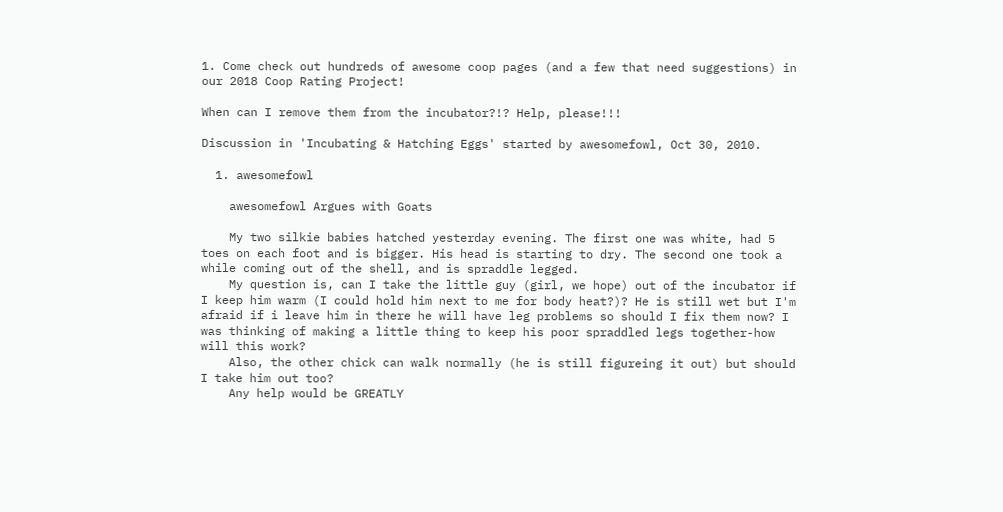1. Come check out hundreds of awesome coop pages (and a few that need suggestions) in our 2018 Coop Rating Project!

When can I remove them from the incubator?!? Help, please!!!

Discussion in 'Incubating & Hatching Eggs' started by awesomefowl, Oct 30, 2010.

  1. awesomefowl

    awesomefowl Argues with Goats

    My two silkie babies hatched yesterday evening. The first one was white, had 5 toes on each foot and is bigger. His head is starting to dry. The second one took a while coming out of the shell, and is spraddle legged.
    My question is, can I take the little guy (girl, we hope) out of the incubator if I keep him warm (I could hold him next to me for body heat?)? He is still wet but I'm afraid if i leave him in there he will have leg problems so should I fix them now? I was thinking of making a little thing to keep his poor spraddled legs together-how will this work?
    Also, the other chick can walk normally (he is still figureing it out) but should I take him out too?
    Any help would be GREATLY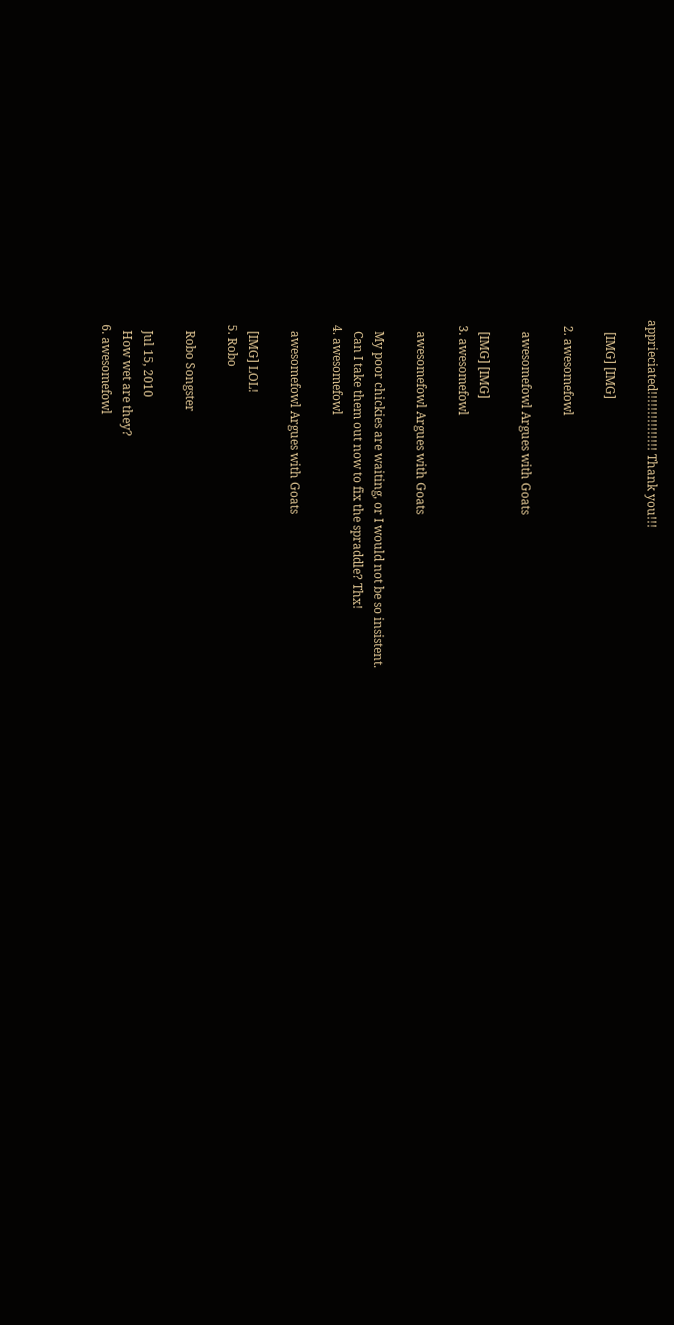apprieciated!!!!!!!!!!!!!!! Thank you!!!

    [IMG] [IMG]

  2. awesomefowl

    awesomefowl Argues with Goats

    [IMG] [IMG]
  3. awesomefowl

    awesomefowl Argues with Goats

    My poor chickies are waiting, or I would not be so insistent.
    Can I take them out now to fix the spraddle? Thx!
  4. awesomefowl

    awesomefowl Argues with Goats

    [IMG] LOL!
  5. Robo

    Robo Songster

    Jul 15, 2010
    How wet are they?
  6. awesomefowl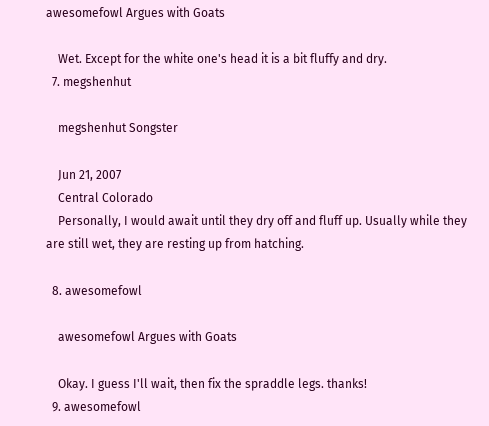awesomefowl Argues with Goats

    Wet. Except for the white one's head it is a bit fluffy and dry.
  7. megshenhut

    megshenhut Songster

    Jun 21, 2007
    Central Colorado
    Personally, I would await until they dry off and fluff up. Usually while they are still wet, they are resting up from hatching.

  8. awesomefowl

    awesomefowl Argues with Goats

    Okay. I guess I'll wait, then fix the spraddle legs. thanks!
  9. awesomefowl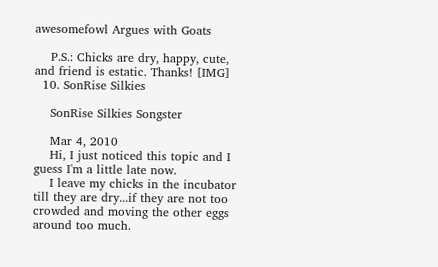awesomefowl Argues with Goats

    P.S.: Chicks are dry, happy, cute, and friend is estatic. Thanks! [IMG]
  10. SonRise Silkies

    SonRise Silkies Songster

    Mar 4, 2010
    Hi, I just noticed this topic and I guess I'm a little late now.
    I leave my chicks in the incubator till they are dry...if they are not too crowded and moving the other eggs around too much.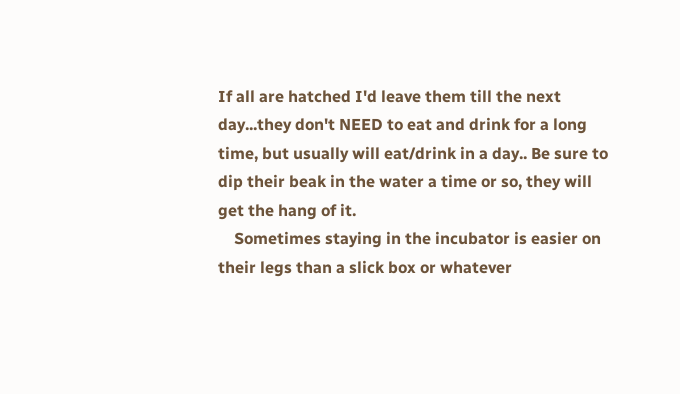If all are hatched I'd leave them till the next day...they don't NEED to eat and drink for a long time, but usually will eat/drink in a day.. Be sure to dip their beak in the water a time or so, they will get the hang of it.
    Sometimes staying in the incubator is easier on their legs than a slick box or whatever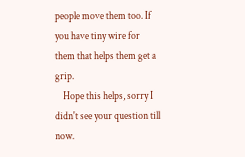people move them too. If you have tiny wire for them that helps them get a grip.
    Hope this helps, sorry I didn't see your question till now.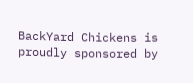BackYard Chickens is proudly sponsored by